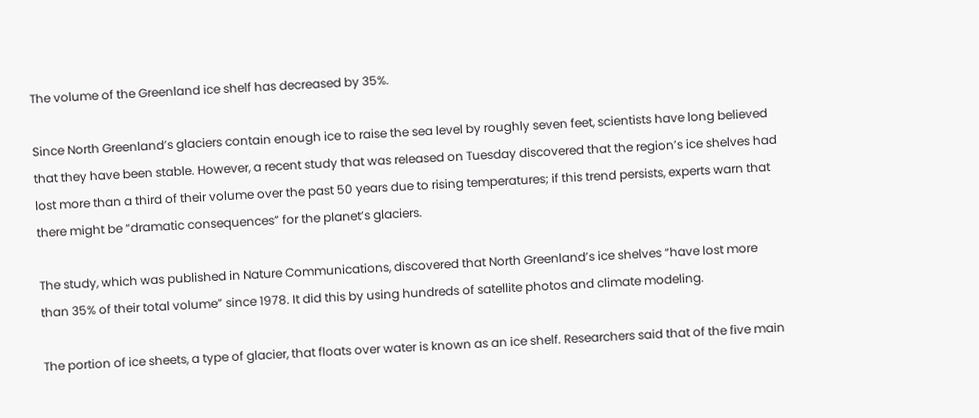The volume of the Greenland ice shelf has decreased by 35%.

Since North Greenland’s glaciers contain enough ice to raise the sea level by roughly seven feet, scientists have long believed that they have been stable. However, a recent study that was released on Tuesday discovered that the region’s ice shelves had lost more than a third of their volume over the past 50 years due to rising temperatures; if this trend persists, experts warn that there might be “dramatic consequences” for the planet’s glaciers.

The study, which was published in Nature Communications, discovered that North Greenland’s ice shelves “have lost more than 35% of their total volume” since 1978. It did this by using hundreds of satellite photos and climate modeling.

The portion of ice sheets, a type of glacier, that floats over water is known as an ice shelf. Researchers said that of the five main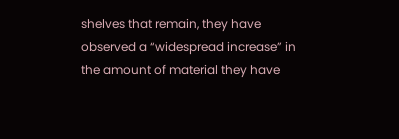shelves that remain, they have observed a “widespread increase” in the amount of material they have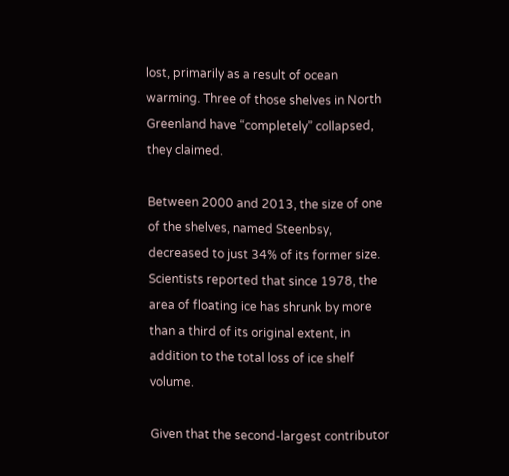lost, primarily as a result of ocean warming. Three of those shelves in North Greenland have “completely” collapsed, they claimed.

Between 2000 and 2013, the size of one of the shelves, named Steenbsy, decreased to just 34% of its former size. Scientists reported that since 1978, the area of floating ice has shrunk by more than a third of its original extent, in addition to the total loss of ice shelf volume.

Given that the second-largest contributor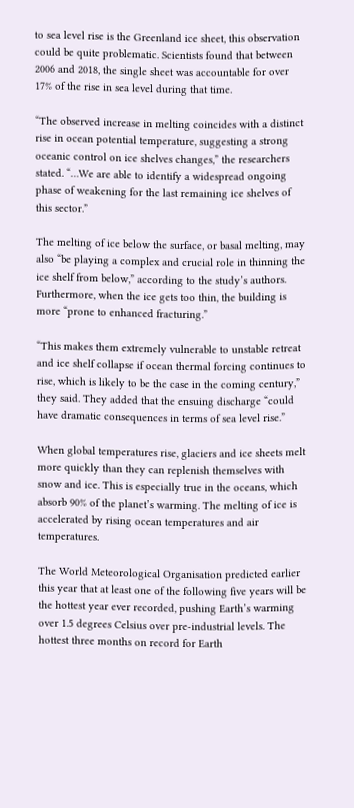to sea level rise is the Greenland ice sheet, this observation could be quite problematic. Scientists found that between 2006 and 2018, the single sheet was accountable for over 17% of the rise in sea level during that time.

“The observed increase in melting coincides with a distinct rise in ocean potential temperature, suggesting a strong oceanic control on ice shelves changes,” the researchers stated. “…We are able to identify a widespread ongoing phase of weakening for the last remaining ice shelves of this sector.”

The melting of ice below the surface, or basal melting, may also “be playing a complex and crucial role in thinning the ice shelf from below,” according to the study’s authors. Furthermore, when the ice gets too thin, the building is more “prone to enhanced fracturing.”

“This makes them extremely vulnerable to unstable retreat and ice shelf collapse if ocean thermal forcing continues to rise, which is likely to be the case in the coming century,” they said. They added that the ensuing discharge “could have dramatic consequences in terms of sea level rise.”

When global temperatures rise, glaciers and ice sheets melt more quickly than they can replenish themselves with snow and ice. This is especially true in the oceans, which absorb 90% of the planet’s warming. The melting of ice is accelerated by rising ocean temperatures and air temperatures.

The World Meteorological Organisation predicted earlier this year that at least one of the following five years will be the hottest year ever recorded, pushing Earth’s warming over 1.5 degrees Celsius over pre-industrial levels. The hottest three months on record for Earth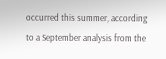occurred this summer, according to a September analysis from the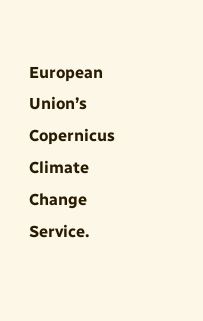European Union’s Copernicus Climate Change Service.